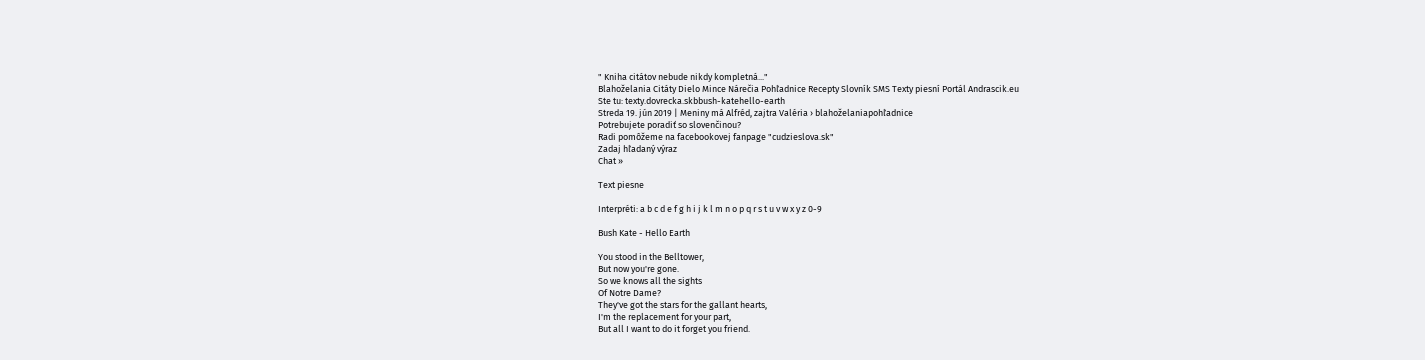" Kniha citátov nebude nikdy kompletná..."
Blahoželania Citáty Dielo Mince Nárečia Pohľadnice Recepty Slovník SMS Texty piesní Portál Andrascik.eu
Ste tu: texty.dovrecka.skbbush-katehello-earth
Streda 19. jún 2019 | Meniny má Alfréd, zajtra Valéria › blahoželaniapohľadnice
Potrebujete poradiť so slovenčinou?
Radi pomôžeme na facebookovej fanpage "cudzieslova.sk"
Zadaj hľadaný výraz
Chat »

Text piesne

Interpréti: a b c d e f g h i j k l m n o p q r s t u v w x y z 0-9

Bush Kate - Hello Earth

You stood in the Belltower,
But now you're gone.
So we knows all the sights
Of Notre Dame?
They've got the stars for the gallant hearts,
I'm the replacement for your part,
But all I want to do it forget you friend.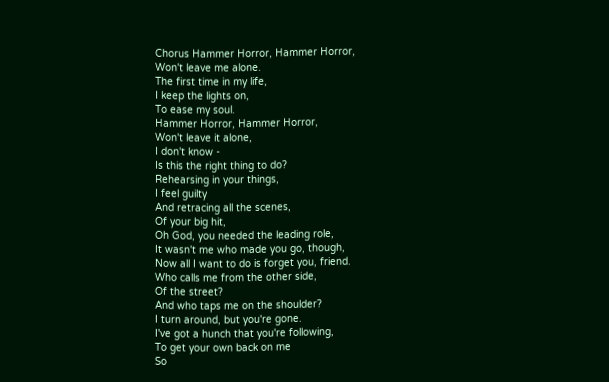Chorus Hammer Horror, Hammer Horror,
Won't leave me alone.
The first time in my life,
I keep the lights on,
To ease my soul.
Hammer Horror, Hammer Horror,
Won't leave it alone,
I don't know -
Is this the right thing to do?
Rehearsing in your things,
I feel guilty
And retracing all the scenes,
Of your big hit,
Oh God, you needed the leading role,
It wasn't me who made you go, though,
Now all I want to do is forget you, friend.
Who calls me from the other side,
Of the street?
And who taps me on the shoulder?
I turn around, but you're gone.
I've got a hunch that you're following,
To get your own back on me
So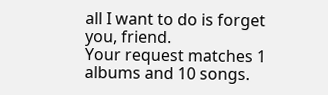all I want to do is forget you, friend.
Your request matches 1 albums and 10 songs.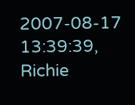2007-08-17 13:39:39, Richie